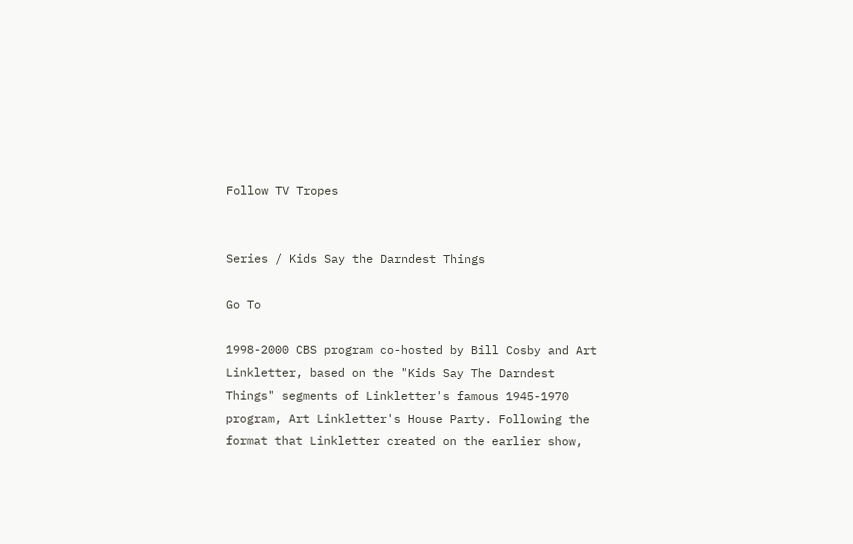Follow TV Tropes


Series / Kids Say the Darndest Things

Go To

1998-2000 CBS program co-hosted by Bill Cosby and Art Linkletter, based on the "Kids Say The Darndest Things" segments of Linkletter's famous 1945-1970 program, Art Linkletter's House Party. Following the format that Linkletter created on the earlier show,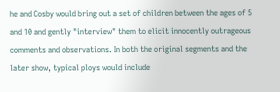he and Cosby would bring out a set of children between the ages of 5 and 10 and gently "interview" them to elicit innocently outrageous comments and observations. In both the original segments and the later show, typical ploys would include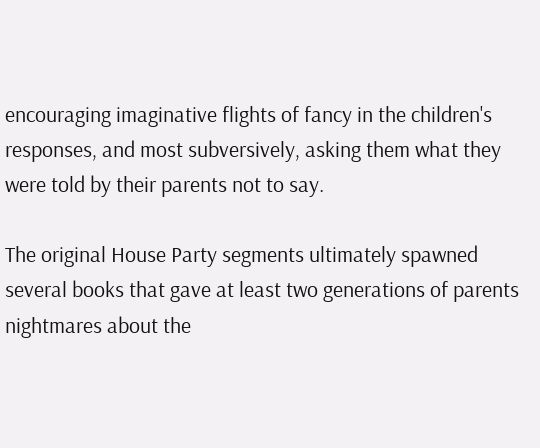encouraging imaginative flights of fancy in the children's responses, and most subversively, asking them what they were told by their parents not to say.

The original House Party segments ultimately spawned several books that gave at least two generations of parents nightmares about the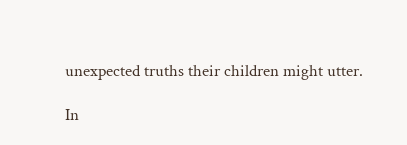unexpected truths their children might utter.

In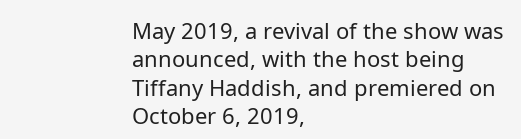May 2019, a revival of the show was announced, with the host being Tiffany Haddish, and premiered on October 6, 2019,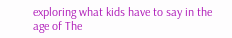exploring what kids have to say in the age of The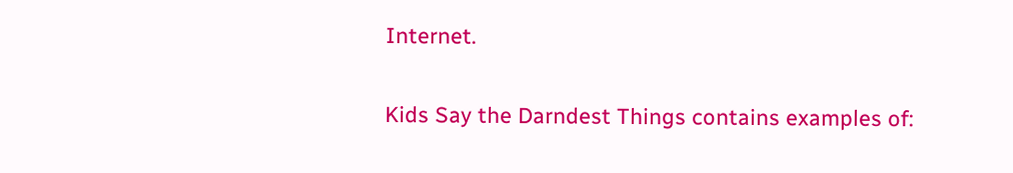Internet.

Kids Say the Darndest Things contains examples of: